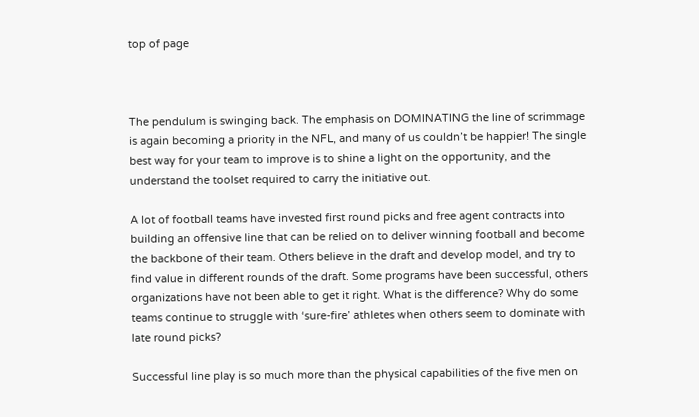top of page



The pendulum is swinging back. The emphasis on DOMINATING the line of scrimmage is again becoming a priority in the NFL, and many of us couldn’t be happier! The single best way for your team to improve is to shine a light on the opportunity, and the understand the toolset required to carry the initiative out.

A lot of football teams have invested first round picks and free agent contracts into building an offensive line that can be relied on to deliver winning football and become the backbone of their team. Others believe in the draft and develop model, and try to find value in different rounds of the draft. Some programs have been successful, others organizations have not been able to get it right. What is the difference? Why do some teams continue to struggle with ‘sure-fire’ athletes when others seem to dominate with late round picks?

Successful line play is so much more than the physical capabilities of the five men on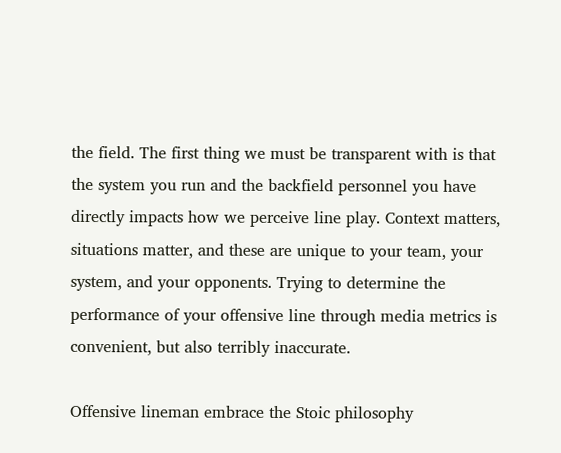the field. The first thing we must be transparent with is that the system you run and the backfield personnel you have directly impacts how we perceive line play. Context matters, situations matter, and these are unique to your team, your system, and your opponents. Trying to determine the performance of your offensive line through media metrics is convenient, but also terribly inaccurate.

Offensive lineman embrace the Stoic philosophy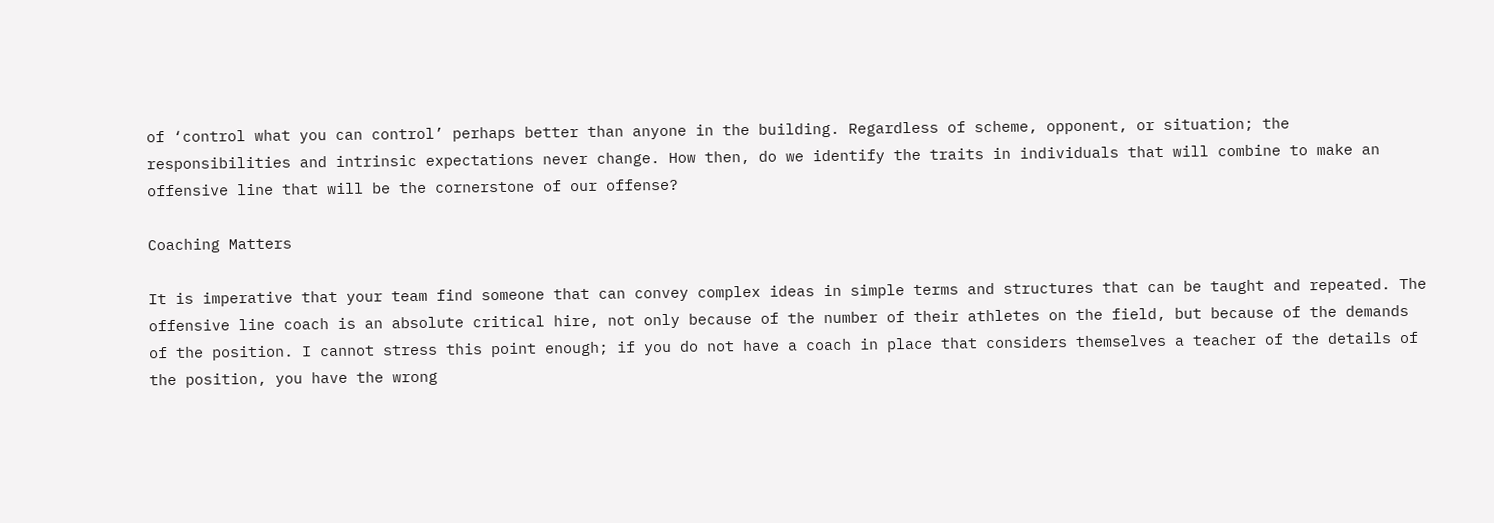of ‘control what you can control’ perhaps better than anyone in the building. Regardless of scheme, opponent, or situation; the responsibilities and intrinsic expectations never change. How then, do we identify the traits in individuals that will combine to make an offensive line that will be the cornerstone of our offense?

Coaching Matters

It is imperative that your team find someone that can convey complex ideas in simple terms and structures that can be taught and repeated. The offensive line coach is an absolute critical hire, not only because of the number of their athletes on the field, but because of the demands of the position. I cannot stress this point enough; if you do not have a coach in place that considers themselves a teacher of the details of the position, you have the wrong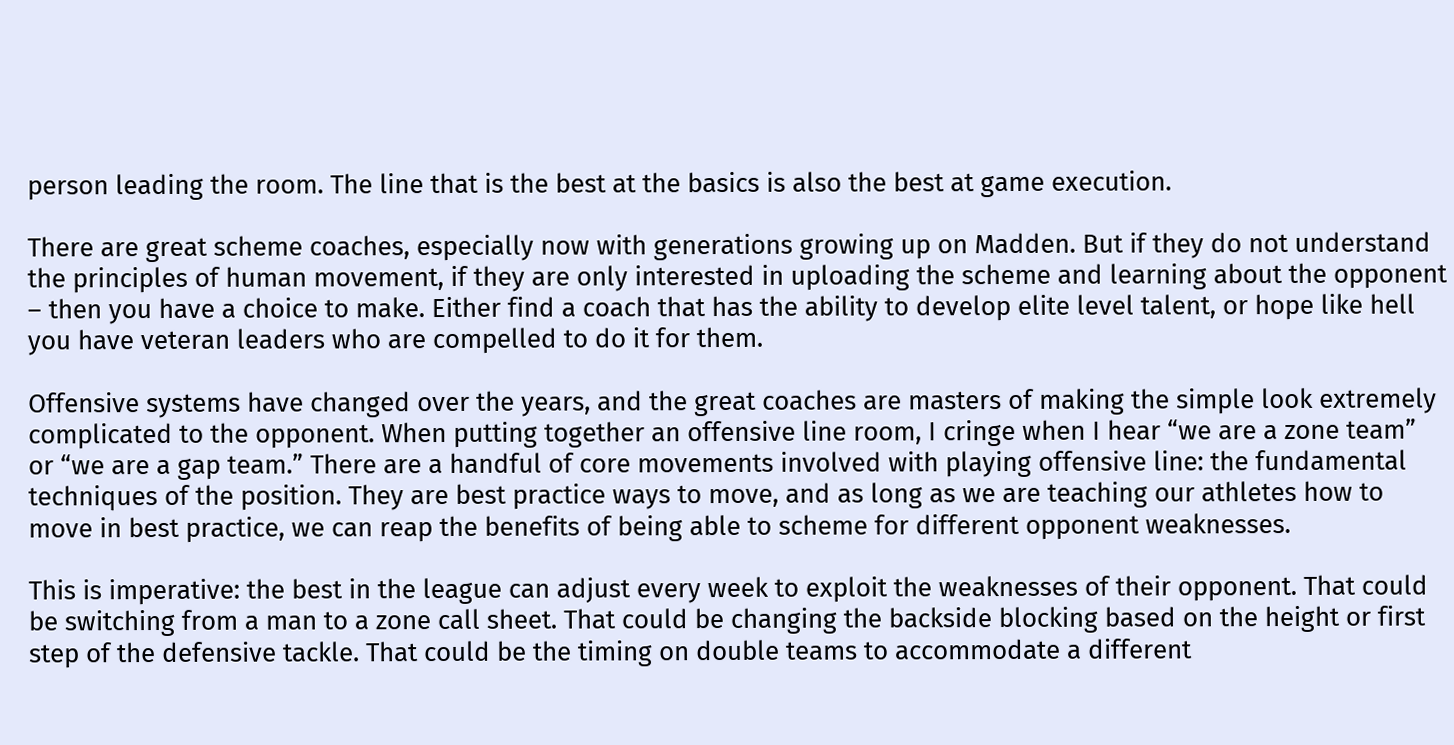person leading the room. The line that is the best at the basics is also the best at game execution.

There are great scheme coaches, especially now with generations growing up on Madden. But if they do not understand the principles of human movement, if they are only interested in uploading the scheme and learning about the opponent – then you have a choice to make. Either find a coach that has the ability to develop elite level talent, or hope like hell you have veteran leaders who are compelled to do it for them.

Offensive systems have changed over the years, and the great coaches are masters of making the simple look extremely complicated to the opponent. When putting together an offensive line room, I cringe when I hear “we are a zone team” or “we are a gap team.” There are a handful of core movements involved with playing offensive line: the fundamental techniques of the position. They are best practice ways to move, and as long as we are teaching our athletes how to move in best practice, we can reap the benefits of being able to scheme for different opponent weaknesses.

This is imperative: the best in the league can adjust every week to exploit the weaknesses of their opponent. That could be switching from a man to a zone call sheet. That could be changing the backside blocking based on the height or first step of the defensive tackle. That could be the timing on double teams to accommodate a different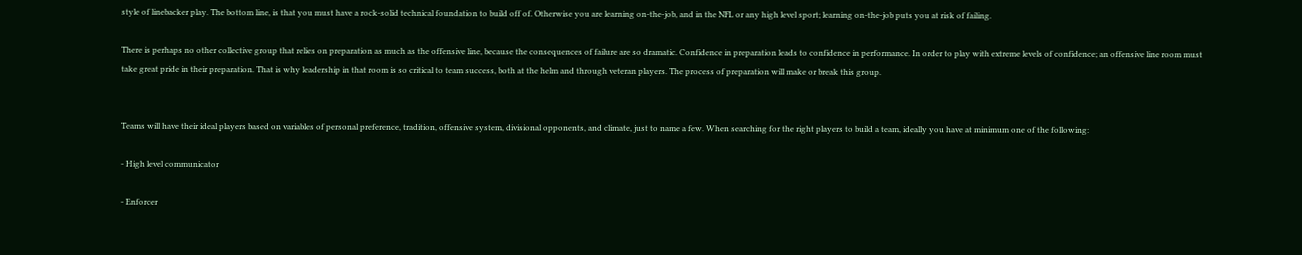style of linebacker play. The bottom line, is that you must have a rock-solid technical foundation to build off of. Otherwise you are learning on-the-job, and in the NFL or any high level sport; learning on-the-job puts you at risk of failing.

There is perhaps no other collective group that relies on preparation as much as the offensive line, because the consequences of failure are so dramatic. Confidence in preparation leads to confidence in performance. In order to play with extreme levels of confidence; an offensive line room must take great pride in their preparation. That is why leadership in that room is so critical to team success, both at the helm and through veteran players. The process of preparation will make or break this group.


Teams will have their ideal players based on variables of personal preference, tradition, offensive system, divisional opponents, and climate, just to name a few. When searching for the right players to build a team, ideally you have at minimum one of the following:

- High level communicator

- Enforcer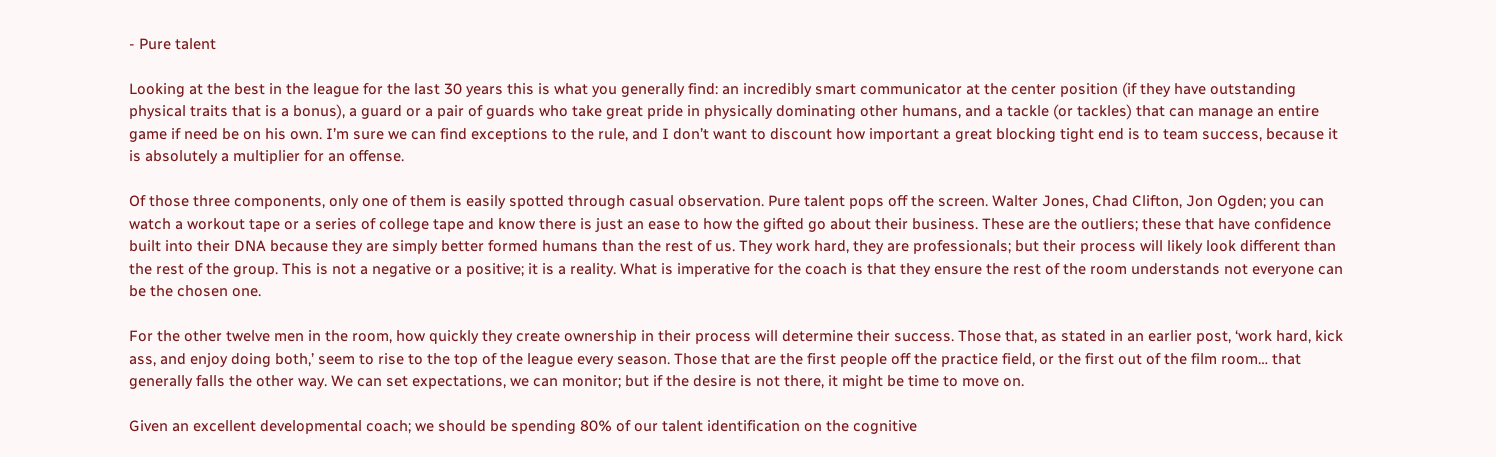- Pure talent

Looking at the best in the league for the last 30 years this is what you generally find: an incredibly smart communicator at the center position (if they have outstanding physical traits that is a bonus), a guard or a pair of guards who take great pride in physically dominating other humans, and a tackle (or tackles) that can manage an entire game if need be on his own. I’m sure we can find exceptions to the rule, and I don’t want to discount how important a great blocking tight end is to team success, because it is absolutely a multiplier for an offense.

Of those three components, only one of them is easily spotted through casual observation. Pure talent pops off the screen. Walter Jones, Chad Clifton, Jon Ogden; you can watch a workout tape or a series of college tape and know there is just an ease to how the gifted go about their business. These are the outliers; these that have confidence built into their DNA because they are simply better formed humans than the rest of us. They work hard, they are professionals; but their process will likely look different than the rest of the group. This is not a negative or a positive; it is a reality. What is imperative for the coach is that they ensure the rest of the room understands not everyone can be the chosen one.

For the other twelve men in the room, how quickly they create ownership in their process will determine their success. Those that, as stated in an earlier post, ‘work hard, kick ass, and enjoy doing both,’ seem to rise to the top of the league every season. Those that are the first people off the practice field, or the first out of the film room… that generally falls the other way. We can set expectations, we can monitor; but if the desire is not there, it might be time to move on.

Given an excellent developmental coach; we should be spending 80% of our talent identification on the cognitive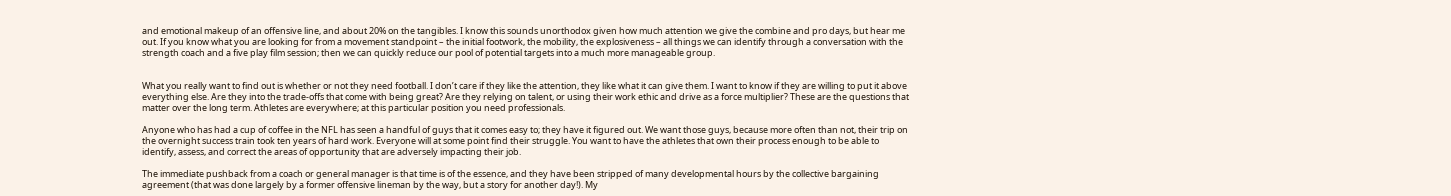and emotional makeup of an offensive line, and about 20% on the tangibles. I know this sounds unorthodox given how much attention we give the combine and pro days, but hear me out. If you know what you are looking for from a movement standpoint – the initial footwork, the mobility, the explosiveness – all things we can identify through a conversation with the strength coach and a five play film session; then we can quickly reduce our pool of potential targets into a much more manageable group.


What you really want to find out is whether or not they need football. I don’t care if they like the attention, they like what it can give them. I want to know if they are willing to put it above everything else. Are they into the trade-offs that come with being great? Are they relying on talent, or using their work ethic and drive as a force multiplier? These are the questions that matter over the long term. Athletes are everywhere; at this particular position you need professionals.

Anyone who has had a cup of coffee in the NFL has seen a handful of guys that it comes easy to; they have it figured out. We want those guys, because more often than not, their trip on the overnight success train took ten years of hard work. Everyone will at some point find their struggle. You want to have the athletes that own their process enough to be able to identify, assess, and correct the areas of opportunity that are adversely impacting their job.

The immediate pushback from a coach or general manager is that time is of the essence, and they have been stripped of many developmental hours by the collective bargaining agreement (that was done largely by a former offensive lineman by the way, but a story for another day!). My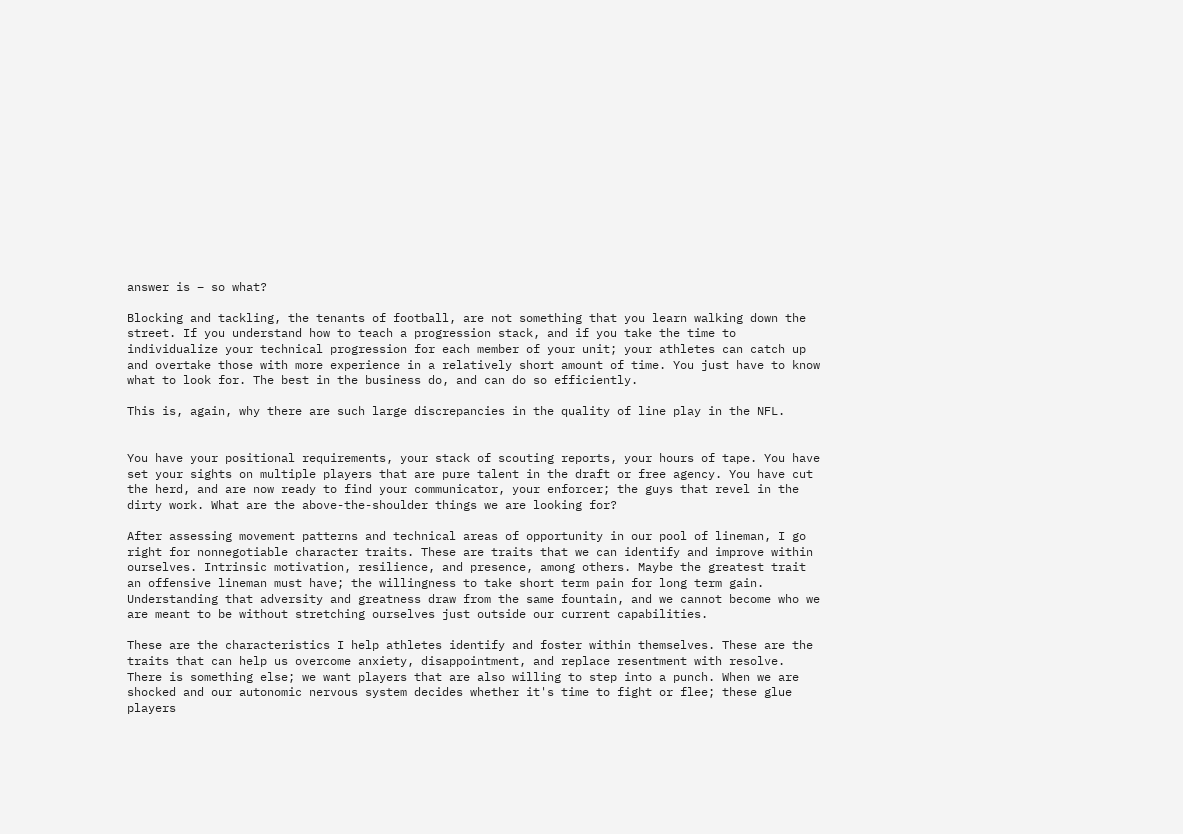answer is – so what?

Blocking and tackling, the tenants of football, are not something that you learn walking down the street. If you understand how to teach a progression stack, and if you take the time to individualize your technical progression for each member of your unit; your athletes can catch up and overtake those with more experience in a relatively short amount of time. You just have to know what to look for. The best in the business do, and can do so efficiently.

This is, again, why there are such large discrepancies in the quality of line play in the NFL.


You have your positional requirements, your stack of scouting reports, your hours of tape. You have set your sights on multiple players that are pure talent in the draft or free agency. You have cut the herd, and are now ready to find your communicator, your enforcer; the guys that revel in the dirty work. What are the above-the-shoulder things we are looking for?

After assessing movement patterns and technical areas of opportunity in our pool of lineman, I go right for nonnegotiable character traits. These are traits that we can identify and improve within ourselves. Intrinsic motivation, resilience, and presence, among others. Maybe the greatest trait an offensive lineman must have; the willingness to take short term pain for long term gain. Understanding that adversity and greatness draw from the same fountain, and we cannot become who we are meant to be without stretching ourselves just outside our current capabilities.

These are the characteristics I help athletes identify and foster within themselves. These are the traits that can help us overcome anxiety, disappointment, and replace resentment with resolve. There is something else; we want players that are also willing to step into a punch. When we are shocked and our autonomic nervous system decides whether it's time to fight or flee; these glue players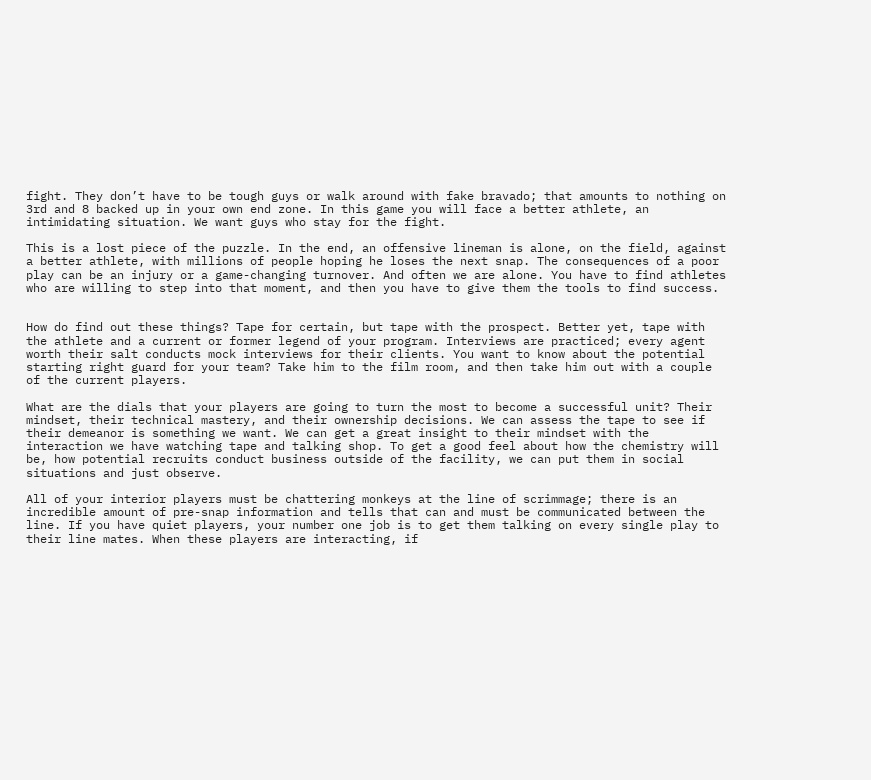fight. They don’t have to be tough guys or walk around with fake bravado; that amounts to nothing on 3rd and 8 backed up in your own end zone. In this game you will face a better athlete, an intimidating situation. We want guys who stay for the fight.

This is a lost piece of the puzzle. In the end, an offensive lineman is alone, on the field, against a better athlete, with millions of people hoping he loses the next snap. The consequences of a poor play can be an injury or a game-changing turnover. And often we are alone. You have to find athletes who are willing to step into that moment, and then you have to give them the tools to find success.


How do find out these things? Tape for certain, but tape with the prospect. Better yet, tape with the athlete and a current or former legend of your program. Interviews are practiced; every agent worth their salt conducts mock interviews for their clients. You want to know about the potential starting right guard for your team? Take him to the film room, and then take him out with a couple of the current players.

What are the dials that your players are going to turn the most to become a successful unit? Their mindset, their technical mastery, and their ownership decisions. We can assess the tape to see if their demeanor is something we want. We can get a great insight to their mindset with the interaction we have watching tape and talking shop. To get a good feel about how the chemistry will be, how potential recruits conduct business outside of the facility, we can put them in social situations and just observe.

All of your interior players must be chattering monkeys at the line of scrimmage; there is an incredible amount of pre-snap information and tells that can and must be communicated between the line. If you have quiet players, your number one job is to get them talking on every single play to their line mates. When these players are interacting, if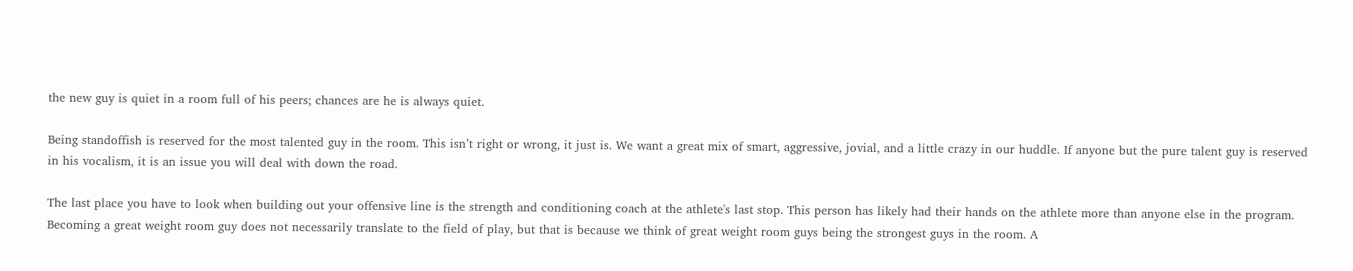the new guy is quiet in a room full of his peers; chances are he is always quiet.

Being standoffish is reserved for the most talented guy in the room. This isn’t right or wrong, it just is. We want a great mix of smart, aggressive, jovial, and a little crazy in our huddle. If anyone but the pure talent guy is reserved in his vocalism, it is an issue you will deal with down the road.

The last place you have to look when building out your offensive line is the strength and conditioning coach at the athlete's last stop. This person has likely had their hands on the athlete more than anyone else in the program. Becoming a great weight room guy does not necessarily translate to the field of play, but that is because we think of great weight room guys being the strongest guys in the room. A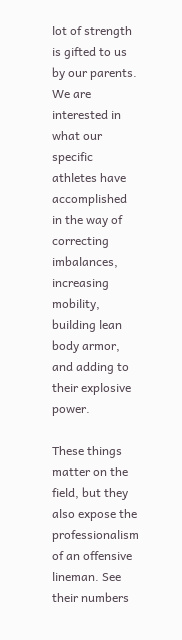lot of strength is gifted to us by our parents. We are interested in what our specific athletes have accomplished in the way of correcting imbalances, increasing mobility, building lean body armor, and adding to their explosive power.

These things matter on the field, but they also expose the professionalism of an offensive lineman. See their numbers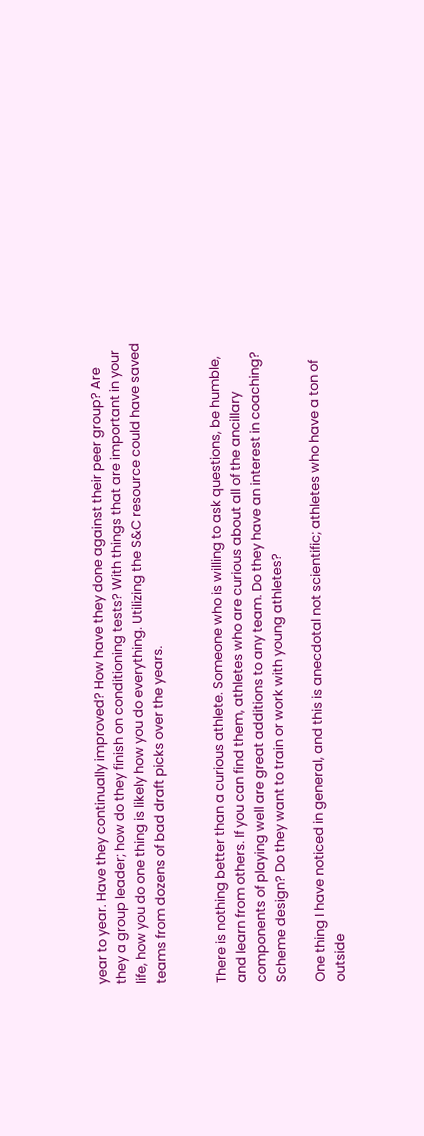year to year. Have they continually improved? How have they done against their peer group? Are they a group leader; how do they finish on conditioning tests? With things that are important in your life, how you do one thing is likely how you do everything. Utilizing the S&C resource could have saved teams from dozens of bad draft picks over the years.


There is nothing better than a curious athlete. Someone who is willing to ask questions, be humble, and learn from others. If you can find them, athletes who are curious about all of the ancillary components of playing well are great additions to any team. Do they have an interest in coaching? Scheme design? Do they want to train or work with young athletes?

One thing I have noticed in general, and this is anecdotal not scientific; athletes who have a ton of outside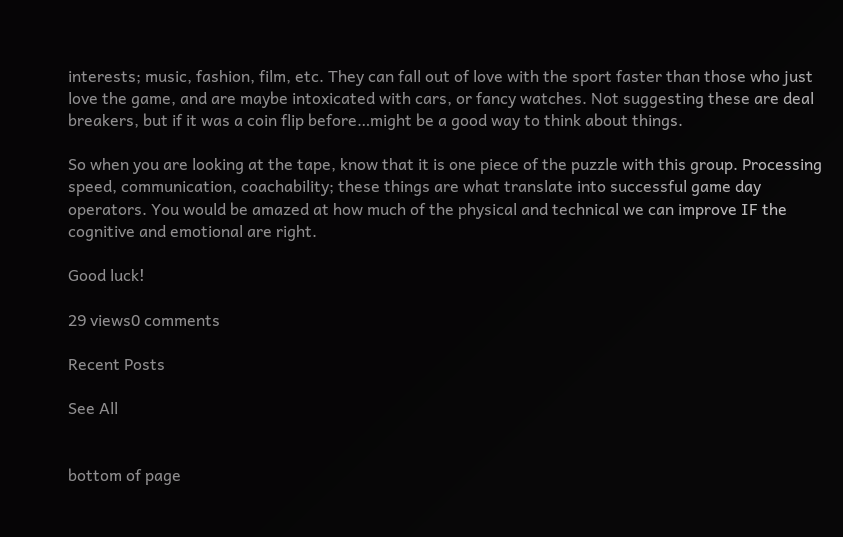interests; music, fashion, film, etc. They can fall out of love with the sport faster than those who just love the game, and are maybe intoxicated with cars, or fancy watches. Not suggesting these are deal breakers, but if it was a coin flip before…might be a good way to think about things.

So when you are looking at the tape, know that it is one piece of the puzzle with this group. Processing speed, communication, coachability; these things are what translate into successful game day operators. You would be amazed at how much of the physical and technical we can improve IF the cognitive and emotional are right.

Good luck!

29 views0 comments

Recent Posts

See All


bottom of page